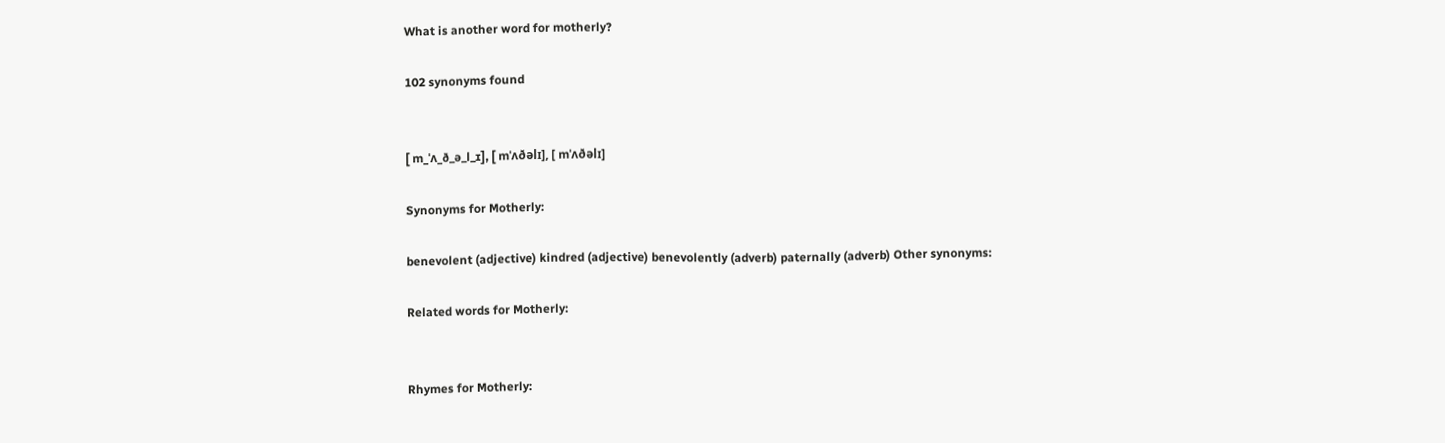What is another word for motherly?

102 synonyms found


[ m_ˈʌ_ð_ə_l_ɪ], [ mˈʌðəlɪ], [ mˈʌðəlɪ]

Synonyms for Motherly:

benevolent (adjective) kindred (adjective) benevolently (adverb) paternally (adverb) Other synonyms:

Related words for Motherly:


Rhymes for Motherly: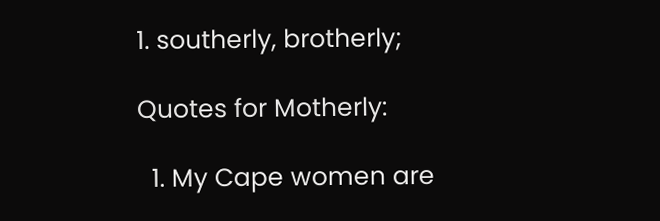1. southerly, brotherly;

Quotes for Motherly:

  1. My Cape women are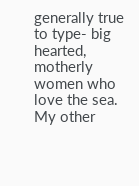generally true to type- big hearted, motherly women who love the sea. My other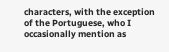characters, with the exception of the Portuguese, who I occasionally mention as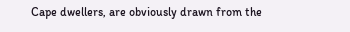Cape dwellers, are obviously drawn from the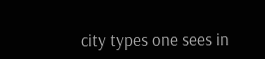city types one sees in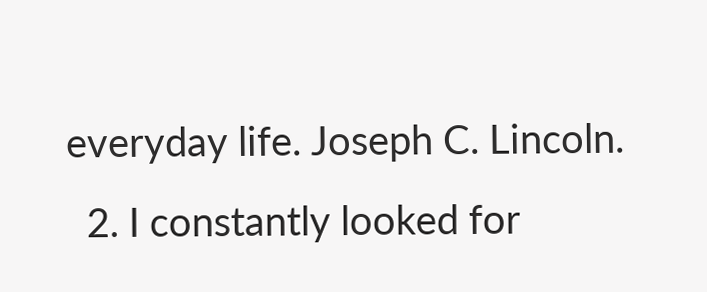everyday life. Joseph C. Lincoln.
  2. I constantly looked for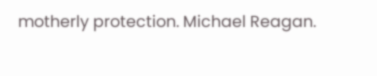motherly protection. Michael Reagan.